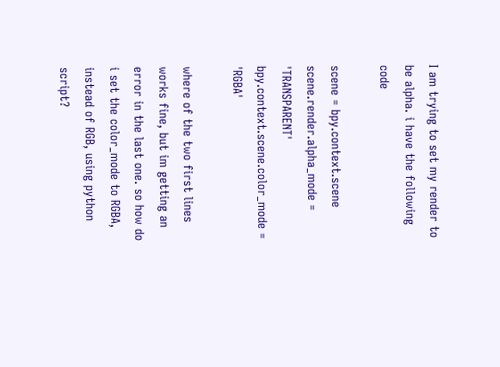I am trying to set my render to be alpha. i have the following code

scene = bpy.context.scene
scene.render.alpha_mode = 'TRANSPARENT'
bpy.context.scene.color_mode = 'RGBA'

where of the two first lines works fine, but im getting an error in the last one. so how do i set the color_mode to RGBA, instead of RGB, using python script?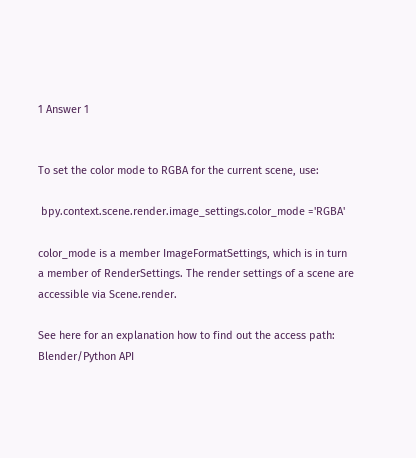1 Answer 1


To set the color mode to RGBA for the current scene, use:

 bpy.context.scene.render.image_settings.color_mode ='RGBA'

color_mode is a member ImageFormatSettings, which is in turn a member of RenderSettings. The render settings of a scene are accessible via Scene.render.

See here for an explanation how to find out the access path:
Blender/Python API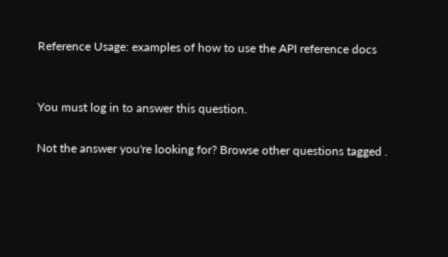Reference Usage: examples of how to use the API reference docs


You must log in to answer this question.

Not the answer you're looking for? Browse other questions tagged .